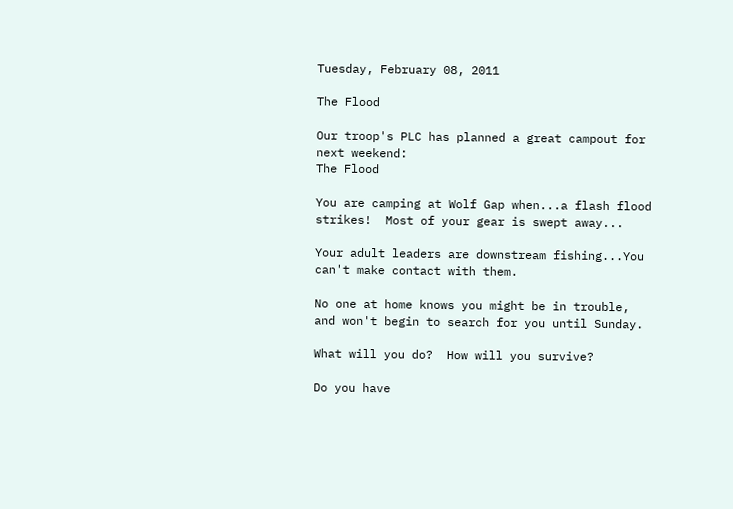Tuesday, February 08, 2011

The Flood

Our troop's PLC has planned a great campout for next weekend:
The Flood

You are camping at Wolf Gap when...a flash flood strikes!  Most of your gear is swept away...

Your adult leaders are downstream fishing...You can't make contact with them.

No one at home knows you might be in trouble, and won't begin to search for you until Sunday.

What will you do?  How will you survive?

Do you have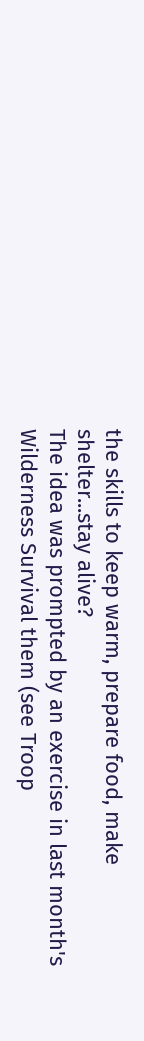the skills to keep warm, prepare food, make shelter...stay alive?
The idea was prompted by an exercise in last month's Wilderness Survival them (see Troop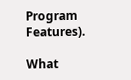Program Features).

What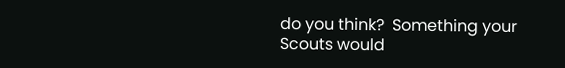do you think?  Something your Scouts would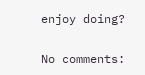enjoy doing?

No comments: